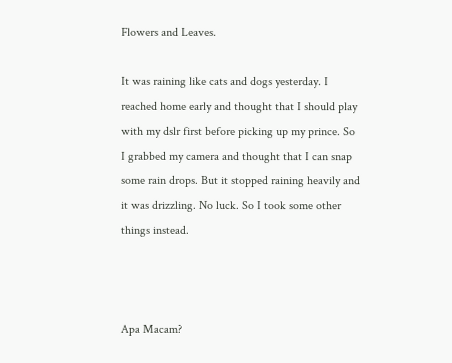Flowers and Leaves.

It was raining like cats and dogs yesterday. I reached home early and thought that I should play with my dslr first before picking up my prince. So I grabbed my camera and thought that I can snap some rain drops. But it stopped raining heavily and it was drizzling. No luck. So I took some other things instead.



Apa Macam?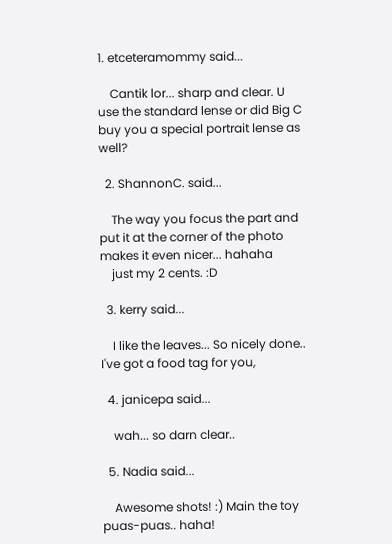1. etceteramommy said...

    Cantik lor... sharp and clear. U use the standard lense or did Big C buy you a special portrait lense as well?

  2. ShannonC. said...

    The way you focus the part and put it at the corner of the photo makes it even nicer... hahaha
    just my 2 cents. :D

  3. kerry said...

    I like the leaves... So nicely done.. I've got a food tag for you,

  4. janicepa said...

    wah... so darn clear..

  5. Nadia said...

    Awesome shots! :) Main the toy puas-puas.. haha!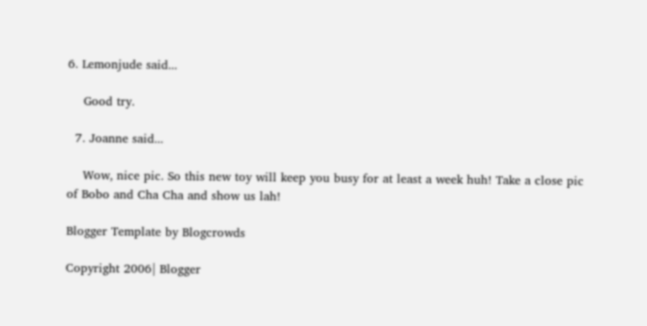6. Lemonjude said...

    Good try.

  7. Joanne said...

    Wow, nice pic. So this new toy will keep you busy for at least a week huh! Take a close pic of Bobo and Cha Cha and show us lah!

Blogger Template by Blogcrowds

Copyright 2006| Blogger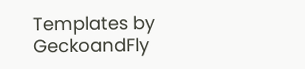Templates by GeckoandFly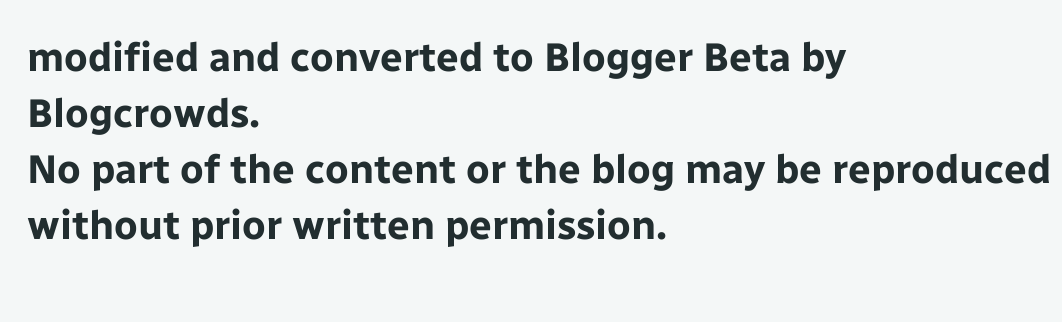modified and converted to Blogger Beta by Blogcrowds.
No part of the content or the blog may be reproduced without prior written permission.